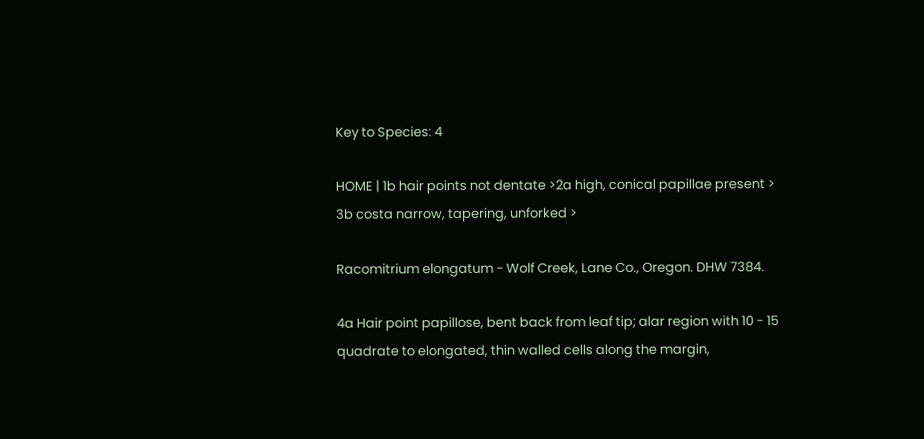Key to Species: 4

HOME | 1b hair points not dentate >2a high, conical papillae present > 3b costa narrow, tapering, unforked >

Racomitrium elongatum - Wolf Creek, Lane Co., Oregon. DHW 7384.

4a Hair point papillose, bent back from leaf tip; alar region with 10 - 15 quadrate to elongated, thin walled cells along the margin,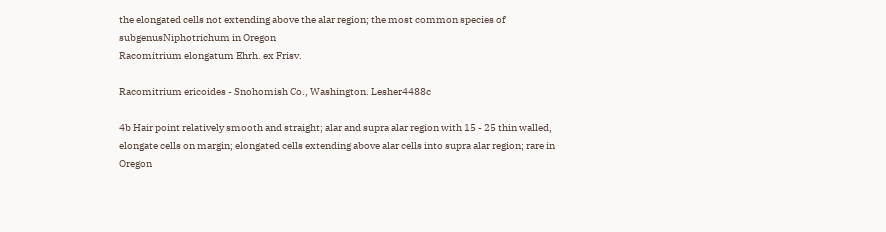the elongated cells not extending above the alar region; the most common species of subgenusNiphotrichum in Oregon
Racomitrium elongatum Ehrh. ex Frisv.

Racomitrium ericoides - Snohomish Co., Washington. Lesher4488c

4b Hair point relatively smooth and straight; alar and supra alar region with 15 - 25 thin walled, elongate cells on margin; elongated cells extending above alar cells into supra alar region; rare in Oregon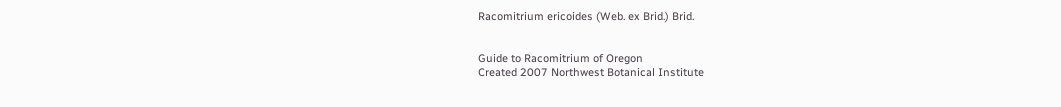Racomitrium ericoides (Web. ex Brid.) Brid.


Guide to Racomitrium of Oregon
Created 2007 Northwest Botanical Institute